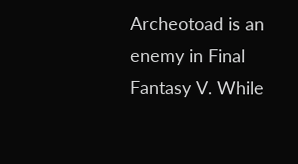Archeotoad is an enemy in Final Fantasy V. While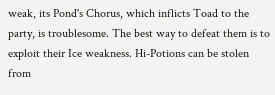weak, its Pond's Chorus, which inflicts Toad to the party, is troublesome. The best way to defeat them is to exploit their Ice weakness. Hi-Potions can be stolen from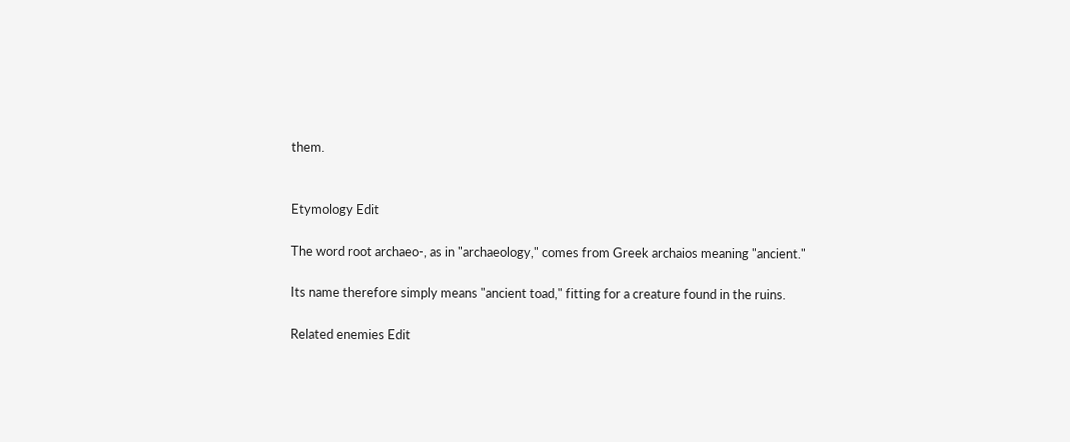them.


Etymology Edit

The word root archaeo-, as in "archaeology," comes from Greek archaios meaning "ancient."

Its name therefore simply means "ancient toad," fitting for a creature found in the ruins.

Related enemies Edit